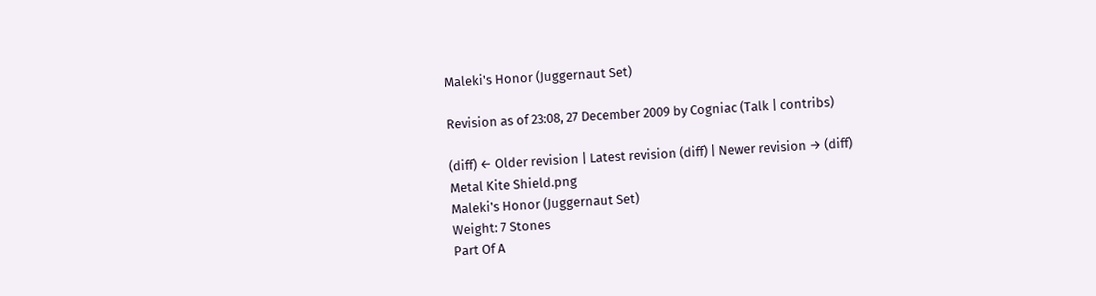Maleki's Honor (Juggernaut Set)

Revision as of 23:08, 27 December 2009 by Cogniac (Talk | contribs)

(diff) ← Older revision | Latest revision (diff) | Newer revision → (diff)
Metal Kite Shield.png
Maleki's Honor (Juggernaut Set)
Weight: 7 Stones
Part Of A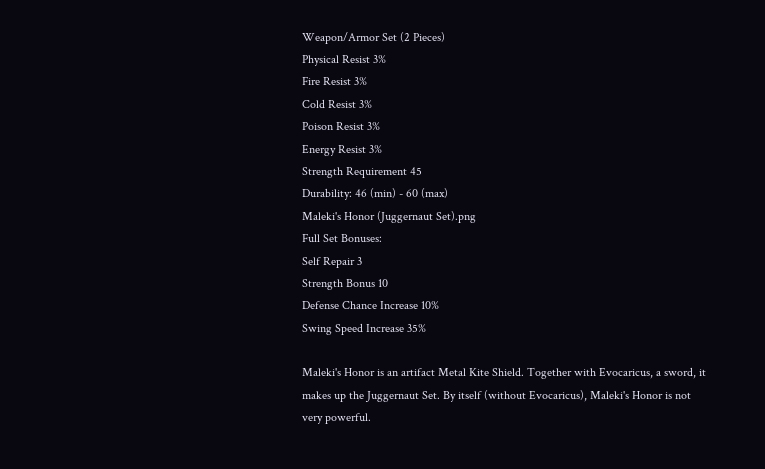Weapon/Armor Set (2 Pieces)
Physical Resist 3%
Fire Resist 3%
Cold Resist 3%
Poison Resist 3%
Energy Resist 3%
Strength Requirement 45
Durability: 46 (min) - 60 (max)
Maleki's Honor (Juggernaut Set).png
Full Set Bonuses:
Self Repair 3
Strength Bonus 10
Defense Chance Increase 10%
Swing Speed Increase 35%

Maleki's Honor is an artifact Metal Kite Shield. Together with Evocaricus, a sword, it makes up the Juggernaut Set. By itself (without Evocaricus), Maleki's Honor is not very powerful.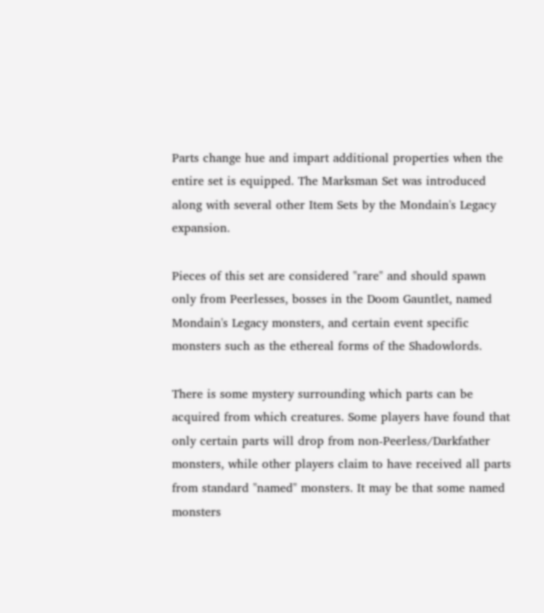Parts change hue and impart additional properties when the entire set is equipped. The Marksman Set was introduced along with several other Item Sets by the Mondain's Legacy expansion.

Pieces of this set are considered "rare" and should spawn only from Peerlesses, bosses in the Doom Gauntlet, named Mondain's Legacy monsters, and certain event specific monsters such as the ethereal forms of the Shadowlords.

There is some mystery surrounding which parts can be acquired from which creatures. Some players have found that only certain parts will drop from non-Peerless/Darkfather monsters, while other players claim to have received all parts from standard "named" monsters. It may be that some named monsters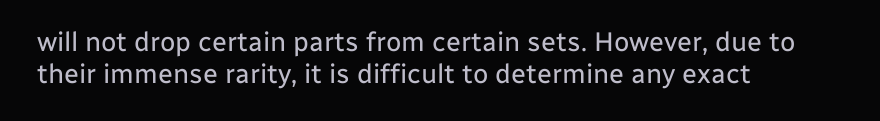will not drop certain parts from certain sets. However, due to their immense rarity, it is difficult to determine any exact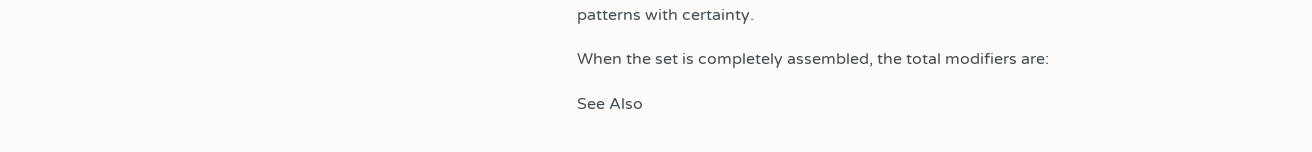patterns with certainty.

When the set is completely assembled, the total modifiers are:

See Also